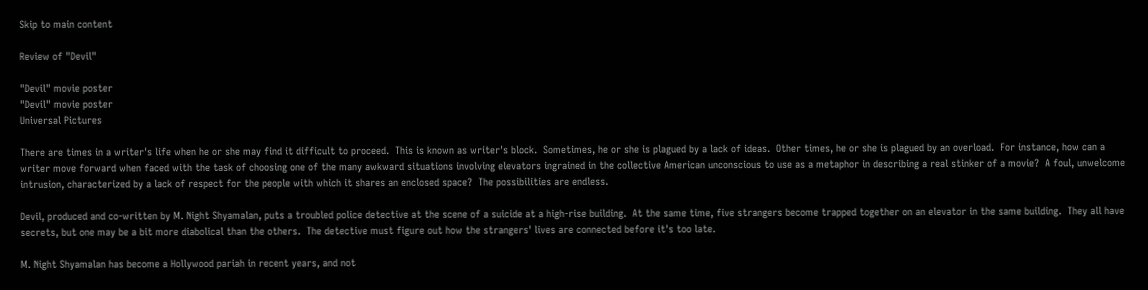Skip to main content

Review of "Devil"

"Devil" movie poster
"Devil" movie poster
Universal Pictures

There are times in a writer's life when he or she may find it difficult to proceed.  This is known as writer's block.  Sometimes, he or she is plagued by a lack of ideas.  Other times, he or she is plagued by an overload.  For instance, how can a writer move forward when faced with the task of choosing one of the many awkward situations involving elevators ingrained in the collective American unconscious to use as a metaphor in describing a real stinker of a movie?  A foul, unwelcome intrusion, characterized by a lack of respect for the people with which it shares an enclosed space?  The possibilities are endless.

Devil, produced and co-written by M. Night Shyamalan, puts a troubled police detective at the scene of a suicide at a high-rise building.  At the same time, five strangers become trapped together on an elevator in the same building.  They all have secrets, but one may be a bit more diabolical than the others.  The detective must figure out how the strangers' lives are connected before it's too late.

M. Night Shyamalan has become a Hollywood pariah in recent years, and not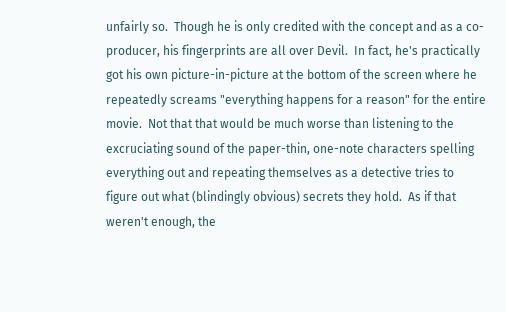unfairly so.  Though he is only credited with the concept and as a co-producer, his fingerprints are all over Devil.  In fact, he's practically got his own picture-in-picture at the bottom of the screen where he repeatedly screams "everything happens for a reason" for the entire movie.  Not that that would be much worse than listening to the excruciating sound of the paper-thin, one-note characters spelling everything out and repeating themselves as a detective tries to figure out what (blindingly obvious) secrets they hold.  As if that weren't enough, the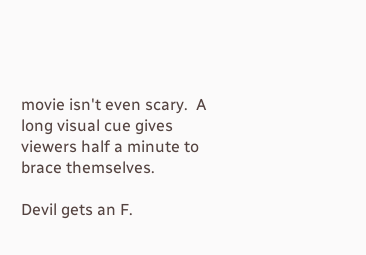movie isn't even scary.  A long visual cue gives viewers half a minute to brace themselves.

Devil gets an F.